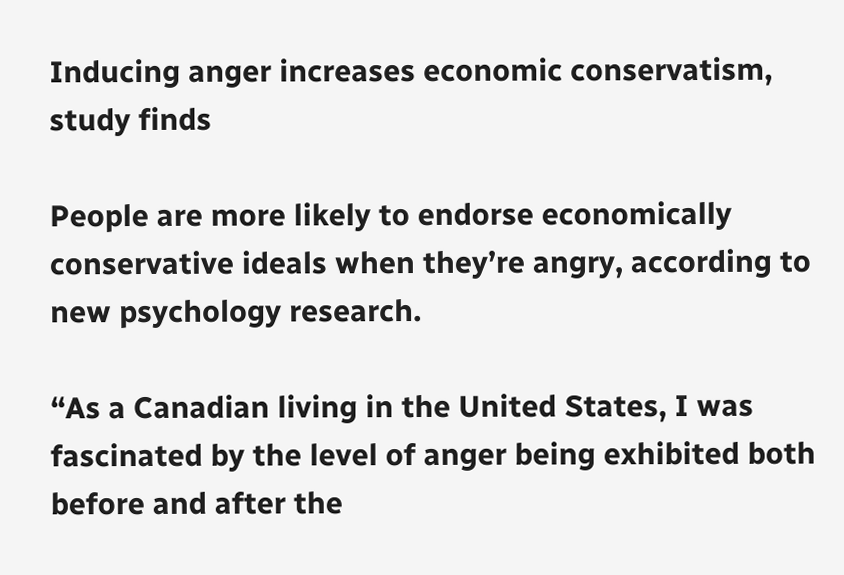Inducing anger increases economic conservatism, study finds

People are more likely to endorse economically conservative ideals when they’re angry, according to new psychology research.

“As a Canadian living in the United States, I was fascinated by the level of anger being exhibited both before and after the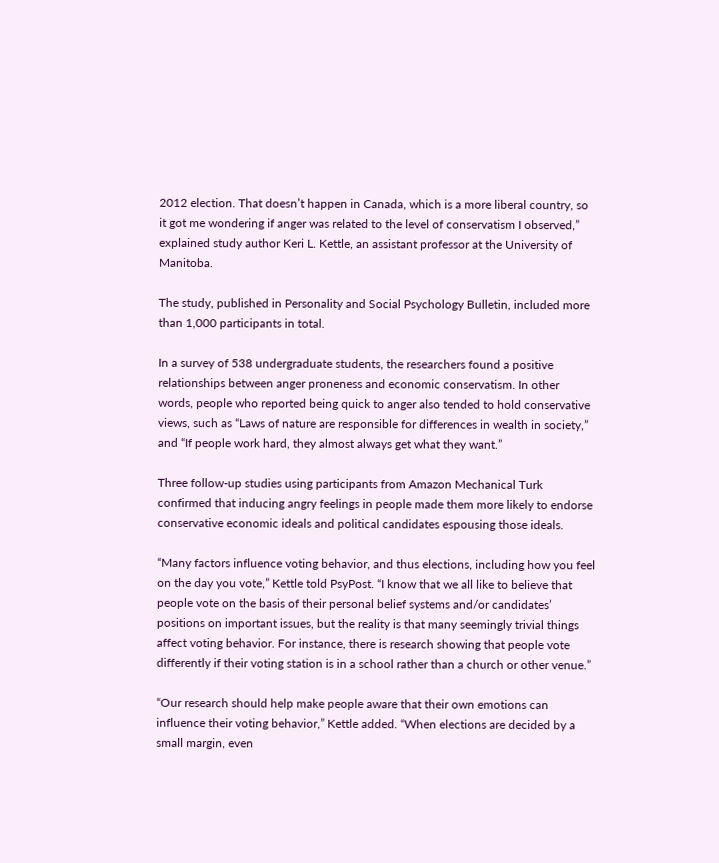2012 election. That doesn’t happen in Canada, which is a more liberal country, so it got me wondering if anger was related to the level of conservatism I observed,” explained study author Keri L. Kettle, an assistant professor at the University of Manitoba.

The study, published in Personality and Social Psychology Bulletin, included more than 1,000 participants in total.

In a survey of 538 undergraduate students, the researchers found a positive relationships between anger proneness and economic conservatism. In other words, people who reported being quick to anger also tended to hold conservative views, such as “Laws of nature are responsible for differences in wealth in society,” and “If people work hard, they almost always get what they want.”

Three follow-up studies using participants from Amazon Mechanical Turk confirmed that inducing angry feelings in people made them more likely to endorse conservative economic ideals and political candidates espousing those ideals.

“Many factors influence voting behavior, and thus elections, including how you feel on the day you vote,” Kettle told PsyPost. “I know that we all like to believe that people vote on the basis of their personal belief systems and/or candidates’ positions on important issues, but the reality is that many seemingly trivial things affect voting behavior. For instance, there is research showing that people vote differently if their voting station is in a school rather than a church or other venue.”

“Our research should help make people aware that their own emotions can influence their voting behavior,” Kettle added. “When elections are decided by a small margin, even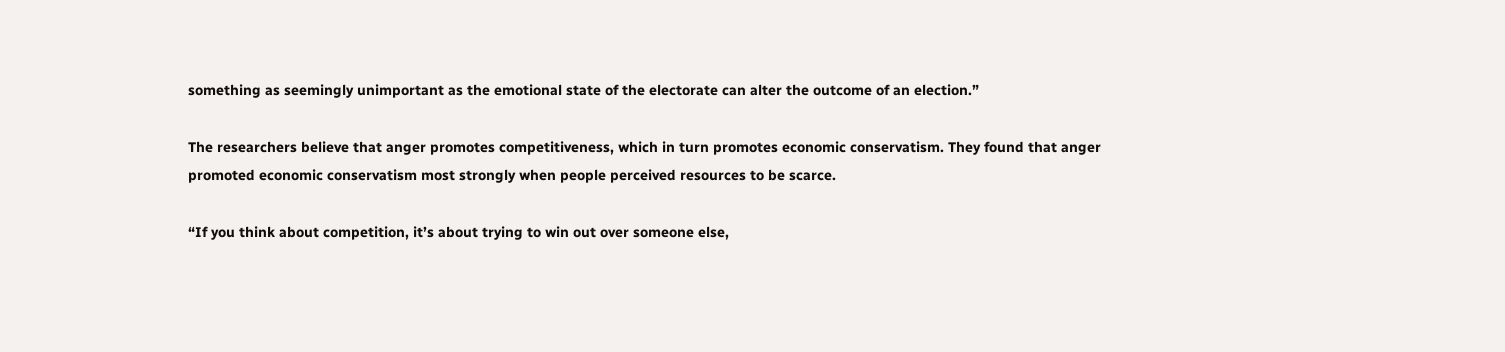something as seemingly unimportant as the emotional state of the electorate can alter the outcome of an election.”

The researchers believe that anger promotes competitiveness, which in turn promotes economic conservatism. They found that anger promoted economic conservatism most strongly when people perceived resources to be scarce.

“If you think about competition, it’s about trying to win out over someone else,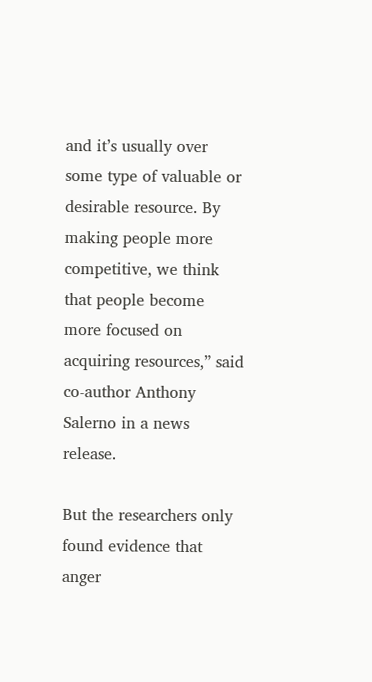and it’s usually over some type of valuable or desirable resource. By making people more competitive, we think that people become more focused on acquiring resources,” said co-author Anthony Salerno in a news release.

But the researchers only found evidence that anger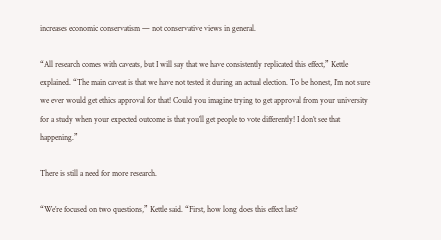increases economic conservatism — not conservative views in general.

“All research comes with caveats, but I will say that we have consistently replicated this effect,” Kettle explained. “The main caveat is that we have not tested it during an actual election. To be honest, I’m not sure we ever would get ethics approval for that! Could you imagine trying to get approval from your university for a study when your expected outcome is that you’ll get people to vote differently! I don’t see that happening.”

There is still a need for more research.

“We’re focused on two questions,” Kettle said. “First, how long does this effect last?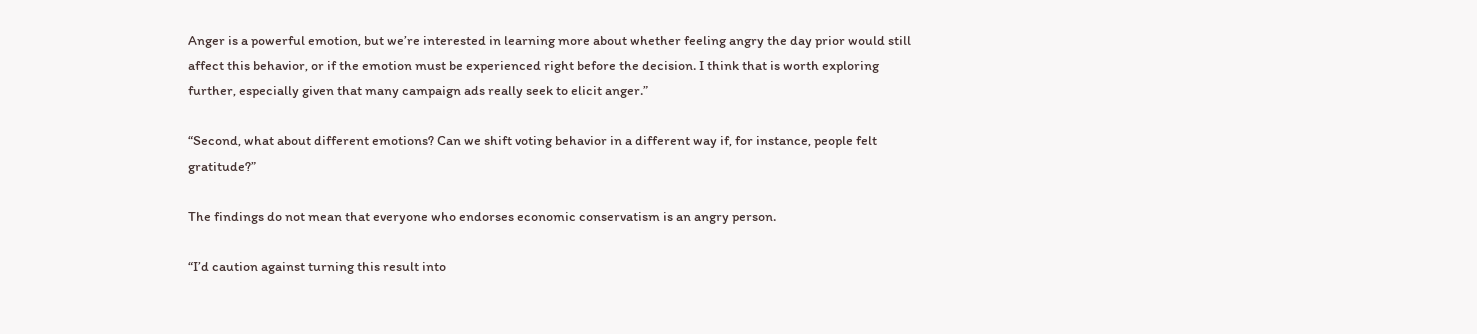Anger is a powerful emotion, but we’re interested in learning more about whether feeling angry the day prior would still affect this behavior, or if the emotion must be experienced right before the decision. I think that is worth exploring further, especially given that many campaign ads really seek to elicit anger.”

“Second, what about different emotions? Can we shift voting behavior in a different way if, for instance, people felt gratitude?”

The findings do not mean that everyone who endorses economic conservatism is an angry person.

“I’d caution against turning this result into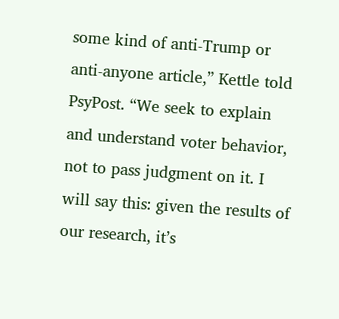some kind of anti-Trump or anti-anyone article,” Kettle told PsyPost. “We seek to explain and understand voter behavior, not to pass judgment on it. I will say this: given the results of our research, it’s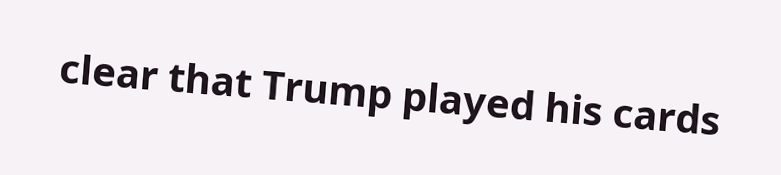clear that Trump played his cards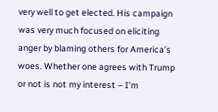very well to get elected. His campaign was very much focused on eliciting anger by blaming others for America’s woes. Whether one agrees with Trump or not is not my interest – I’m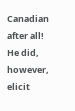Canadian after all! He did, however, elicit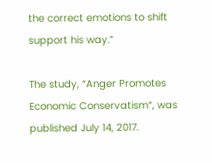the correct emotions to shift support his way.”

The study, “Anger Promotes Economic Conservatism“, was published July 14, 2017.